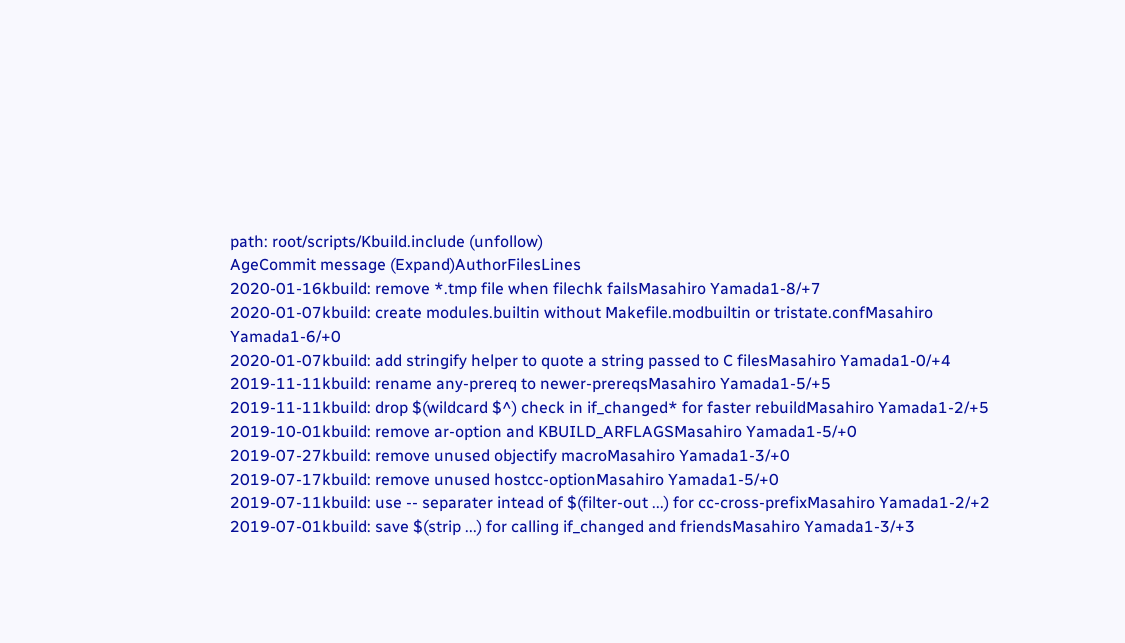path: root/scripts/Kbuild.include (unfollow)
AgeCommit message (Expand)AuthorFilesLines
2020-01-16kbuild: remove *.tmp file when filechk failsMasahiro Yamada1-8/+7
2020-01-07kbuild: create modules.builtin without Makefile.modbuiltin or tristate.confMasahiro Yamada1-6/+0
2020-01-07kbuild: add stringify helper to quote a string passed to C filesMasahiro Yamada1-0/+4
2019-11-11kbuild: rename any-prereq to newer-prereqsMasahiro Yamada1-5/+5
2019-11-11kbuild: drop $(wildcard $^) check in if_changed* for faster rebuildMasahiro Yamada1-2/+5
2019-10-01kbuild: remove ar-option and KBUILD_ARFLAGSMasahiro Yamada1-5/+0
2019-07-27kbuild: remove unused objectify macroMasahiro Yamada1-3/+0
2019-07-17kbuild: remove unused hostcc-optionMasahiro Yamada1-5/+0
2019-07-11kbuild: use -- separater intead of $(filter-out ...) for cc-cross-prefixMasahiro Yamada1-2/+2
2019-07-01kbuild: save $(strip ...) for calling if_changed and friendsMasahiro Yamada1-3/+3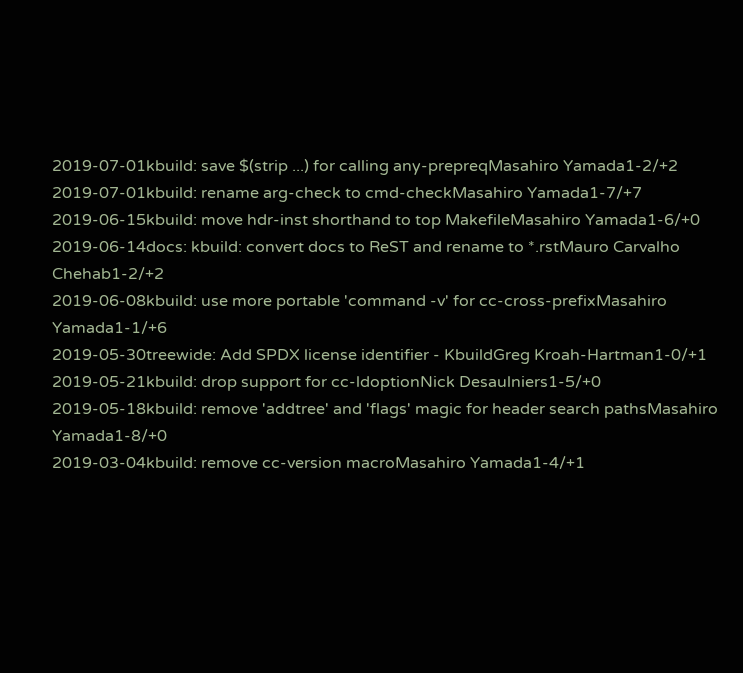2019-07-01kbuild: save $(strip ...) for calling any-prepreqMasahiro Yamada1-2/+2
2019-07-01kbuild: rename arg-check to cmd-checkMasahiro Yamada1-7/+7
2019-06-15kbuild: move hdr-inst shorthand to top MakefileMasahiro Yamada1-6/+0
2019-06-14docs: kbuild: convert docs to ReST and rename to *.rstMauro Carvalho Chehab1-2/+2
2019-06-08kbuild: use more portable 'command -v' for cc-cross-prefixMasahiro Yamada1-1/+6
2019-05-30treewide: Add SPDX license identifier - KbuildGreg Kroah-Hartman1-0/+1
2019-05-21kbuild: drop support for cc-ldoptionNick Desaulniers1-5/+0
2019-05-18kbuild: remove 'addtree' and 'flags' magic for header search pathsMasahiro Yamada1-8/+0
2019-03-04kbuild: remove cc-version macroMasahiro Yamada1-4/+1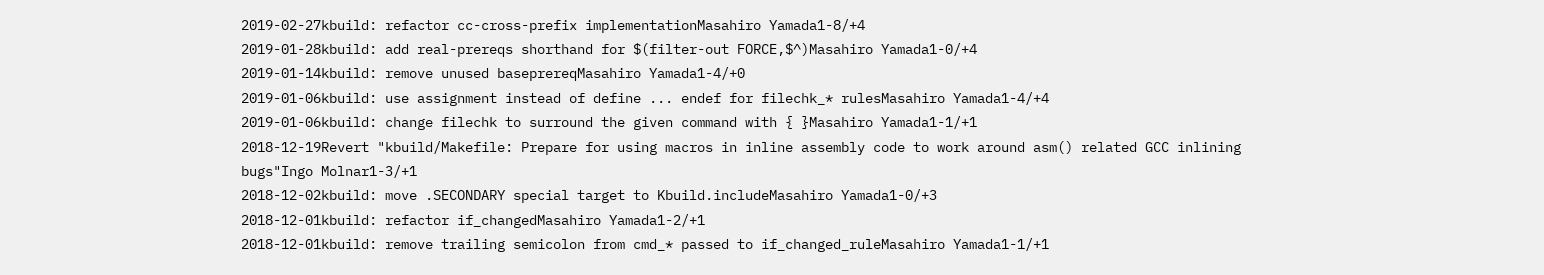2019-02-27kbuild: refactor cc-cross-prefix implementationMasahiro Yamada1-8/+4
2019-01-28kbuild: add real-prereqs shorthand for $(filter-out FORCE,$^)Masahiro Yamada1-0/+4
2019-01-14kbuild: remove unused baseprereqMasahiro Yamada1-4/+0
2019-01-06kbuild: use assignment instead of define ... endef for filechk_* rulesMasahiro Yamada1-4/+4
2019-01-06kbuild: change filechk to surround the given command with { }Masahiro Yamada1-1/+1
2018-12-19Revert "kbuild/Makefile: Prepare for using macros in inline assembly code to work around asm() related GCC inlining bugs"Ingo Molnar1-3/+1
2018-12-02kbuild: move .SECONDARY special target to Kbuild.includeMasahiro Yamada1-0/+3
2018-12-01kbuild: refactor if_changedMasahiro Yamada1-2/+1
2018-12-01kbuild: remove trailing semicolon from cmd_* passed to if_changed_ruleMasahiro Yamada1-1/+1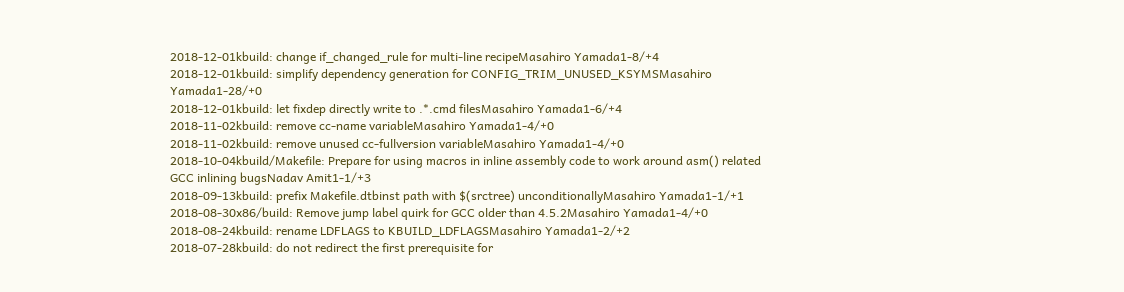2018-12-01kbuild: change if_changed_rule for multi-line recipeMasahiro Yamada1-8/+4
2018-12-01kbuild: simplify dependency generation for CONFIG_TRIM_UNUSED_KSYMSMasahiro Yamada1-28/+0
2018-12-01kbuild: let fixdep directly write to .*.cmd filesMasahiro Yamada1-6/+4
2018-11-02kbuild: remove cc-name variableMasahiro Yamada1-4/+0
2018-11-02kbuild: remove unused cc-fullversion variableMasahiro Yamada1-4/+0
2018-10-04kbuild/Makefile: Prepare for using macros in inline assembly code to work around asm() related GCC inlining bugsNadav Amit1-1/+3
2018-09-13kbuild: prefix Makefile.dtbinst path with $(srctree) unconditionallyMasahiro Yamada1-1/+1
2018-08-30x86/build: Remove jump label quirk for GCC older than 4.5.2Masahiro Yamada1-4/+0
2018-08-24kbuild: rename LDFLAGS to KBUILD_LDFLAGSMasahiro Yamada1-2/+2
2018-07-28kbuild: do not redirect the first prerequisite for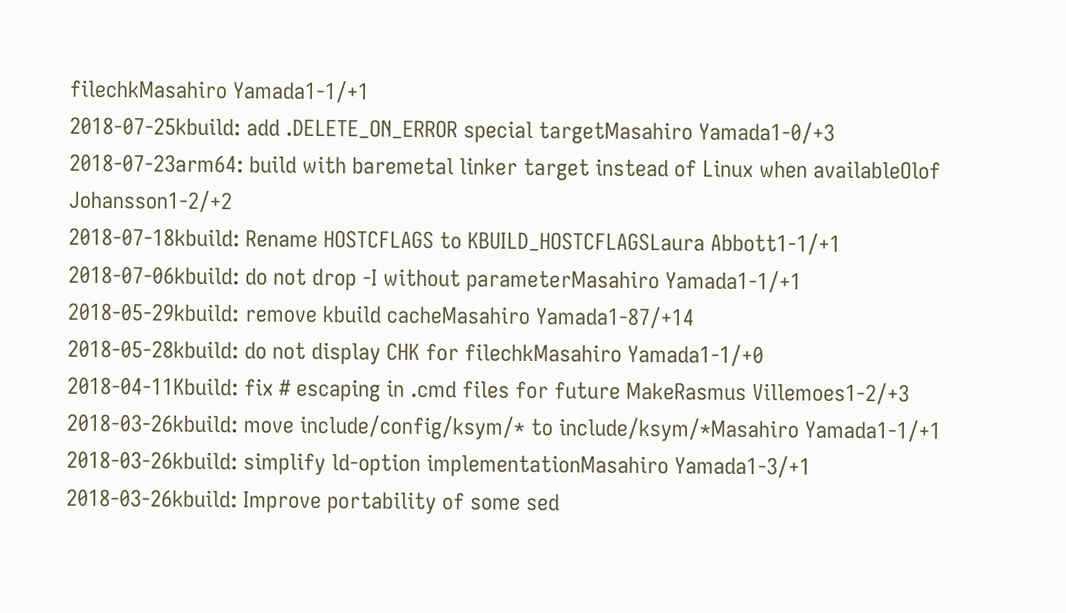filechkMasahiro Yamada1-1/+1
2018-07-25kbuild: add .DELETE_ON_ERROR special targetMasahiro Yamada1-0/+3
2018-07-23arm64: build with baremetal linker target instead of Linux when availableOlof Johansson1-2/+2
2018-07-18kbuild: Rename HOSTCFLAGS to KBUILD_HOSTCFLAGSLaura Abbott1-1/+1
2018-07-06kbuild: do not drop -I without parameterMasahiro Yamada1-1/+1
2018-05-29kbuild: remove kbuild cacheMasahiro Yamada1-87/+14
2018-05-28kbuild: do not display CHK for filechkMasahiro Yamada1-1/+0
2018-04-11Kbuild: fix # escaping in .cmd files for future MakeRasmus Villemoes1-2/+3
2018-03-26kbuild: move include/config/ksym/* to include/ksym/*Masahiro Yamada1-1/+1
2018-03-26kbuild: simplify ld-option implementationMasahiro Yamada1-3/+1
2018-03-26kbuild: Improve portability of some sed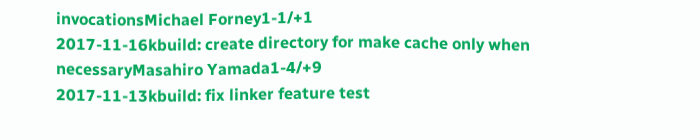invocationsMichael Forney1-1/+1
2017-11-16kbuild: create directory for make cache only when necessaryMasahiro Yamada1-4/+9
2017-11-13kbuild: fix linker feature test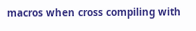macros when cross compiling with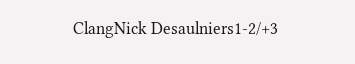ClangNick Desaulniers1-2/+3